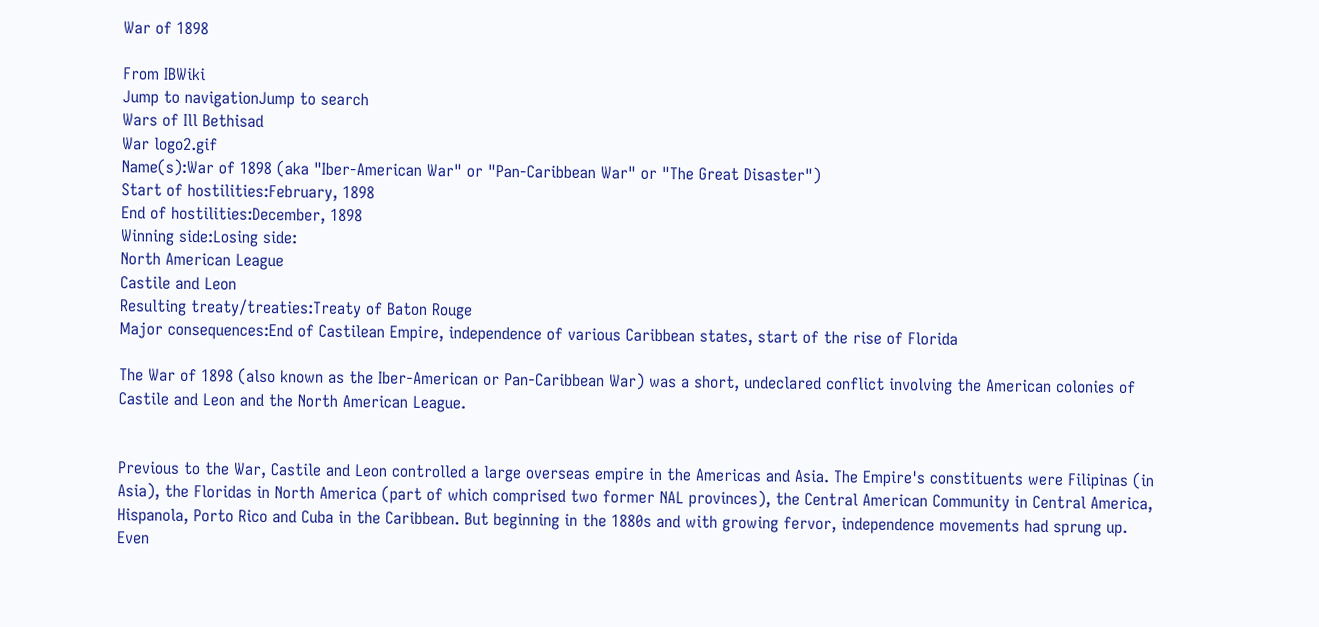War of 1898

From IBWiki
Jump to navigationJump to search
Wars of Ill Bethisad
War logo2.gif
Name(s):War of 1898 (aka "Iber-American War" or "Pan-Caribbean War" or "The Great Disaster")
Start of hostilities:February, 1898
End of hostilities:December, 1898
Winning side:Losing side:
North American League
Castile and Leon
Resulting treaty/treaties:Treaty of Baton Rouge
Major consequences:End of Castilean Empire, independence of various Caribbean states, start of the rise of Florida

The War of 1898 (also known as the Iber-American or Pan-Caribbean War) was a short, undeclared conflict involving the American colonies of Castile and Leon and the North American League.


Previous to the War, Castile and Leon controlled a large overseas empire in the Americas and Asia. The Empire's constituents were Filipinas (in Asia), the Floridas in North America (part of which comprised two former NAL provinces), the Central American Community in Central America, Hispanola, Porto Rico and Cuba in the Caribbean. But beginning in the 1880s and with growing fervor, independence movements had sprung up. Even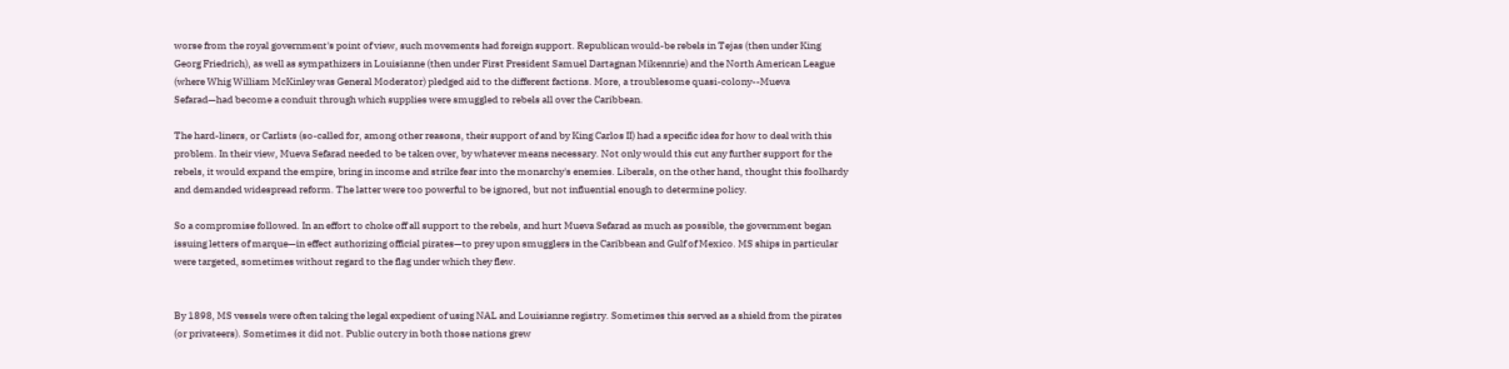worse from the royal government's point of view, such movements had foreign support. Republican would-be rebels in Tejas (then under King Georg Friedrich), as well as sympathizers in Louisianne (then under First President Samuel Dartagnan Mikennrie) and the North American League (where Whig William McKinley was General Moderator) pledged aid to the different factions. More, a troublesome quasi-colony--Mueva Sefarad—had become a conduit through which supplies were smuggled to rebels all over the Caribbean.

The hard-liners, or Carlists (so-called for, among other reasons, their support of and by King Carlos II) had a specific idea for how to deal with this problem. In their view, Mueva Sefarad needed to be taken over, by whatever means necessary. Not only would this cut any further support for the rebels, it would expand the empire, bring in income and strike fear into the monarchy's enemies. Liberals, on the other hand, thought this foolhardy and demanded widespread reform. The latter were too powerful to be ignored, but not influential enough to determine policy.

So a compromise followed. In an effort to choke off all support to the rebels, and hurt Mueva Sefarad as much as possible, the government began issuing letters of marque—in effect authorizing official pirates—to prey upon smugglers in the Caribbean and Gulf of Mexico. MS ships in particular were targeted, sometimes without regard to the flag under which they flew.


By 1898, MS vessels were often taking the legal expedient of using NAL and Louisianne registry. Sometimes this served as a shield from the pirates (or privateers). Sometimes it did not. Public outcry in both those nations grew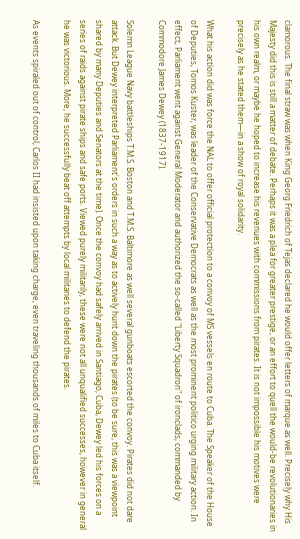clamorous. The final straw was when King Georg Friedrich of Tejas declared he would offer letters of marque as well. Precisely why His Majesty did this is still a matter of debate. Perhaps it was a plea for greater prestige, or an effort to quell the would-be revolutionaries in his own realm, or maybe he hoped to increase his revenues with commissions from pirates. It is not impossible his motives were precisely as he stated them—in a show of royal solidarity.

What his action did was force the NAL to offer official protection to a convoy of MS vessels en route to Cuba. The Speaker of the House of Deputies, Tomos Kuster, was leader of the Conservative Democrats as well as the most prominent politico urging military action. In effect, Parliament went against General Moderator and authorized the so-called "Liberty Squadron" of ironclads, commanded by Commodore James Dewey (1837-1917).

Solemn League Navy battleships T.M.S. Boston and T.M.S. Baltimore as well several gunboats escorted the convoy. Pirates did not dare attack. But Dewey interpreted Parliament's orders in such a way as to actively hunt down the pirates (to be sure, this was a viewpoint shared by many Deputies and Senators at the time). Once the convoy had safely arrived in Santiago, Cuba, Dewey led his forces on a series of raids against pirate ships and safe ports. Viewed purely militarily, these were not all unqualified successes, however in general he was victorious. More, he successfully beat off attempts by local militaries to defend the pirates.

As events spiraled out of control, Carlos II had insisted upon taking charge, even traveling thousands of miles to Cuba itself.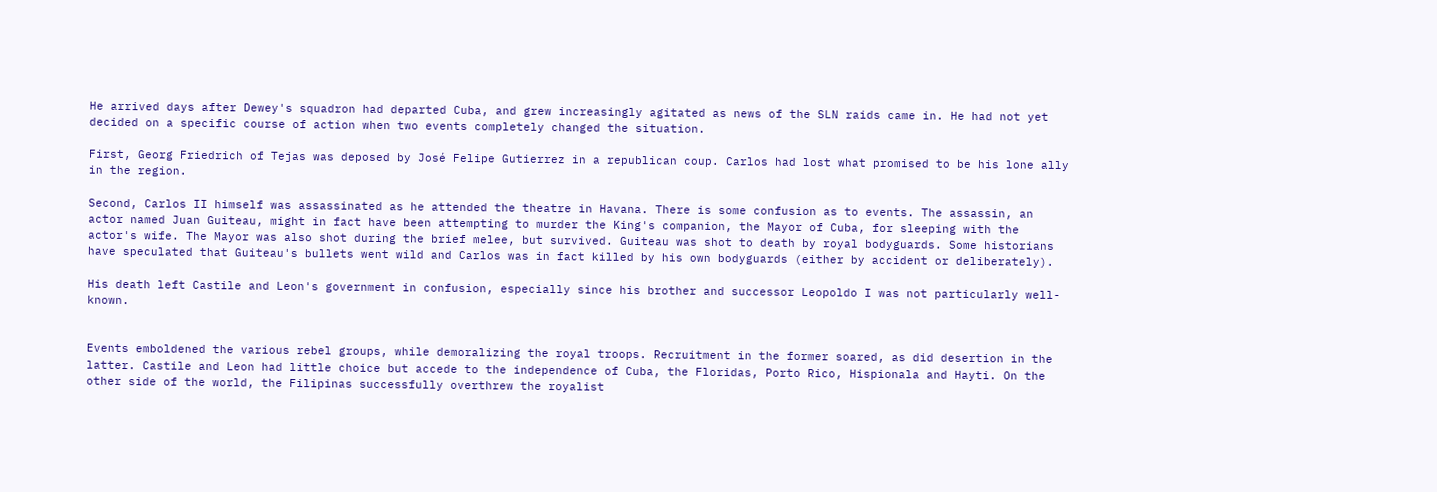He arrived days after Dewey's squadron had departed Cuba, and grew increasingly agitated as news of the SLN raids came in. He had not yet decided on a specific course of action when two events completely changed the situation.

First, Georg Friedrich of Tejas was deposed by José Felipe Gutierrez in a republican coup. Carlos had lost what promised to be his lone ally in the region.

Second, Carlos II himself was assassinated as he attended the theatre in Havana. There is some confusion as to events. The assassin, an actor named Juan Guiteau, might in fact have been attempting to murder the King's companion, the Mayor of Cuba, for sleeping with the actor's wife. The Mayor was also shot during the brief melee, but survived. Guiteau was shot to death by royal bodyguards. Some historians have speculated that Guiteau's bullets went wild and Carlos was in fact killed by his own bodyguards (either by accident or deliberately).

His death left Castile and Leon's government in confusion, especially since his brother and successor Leopoldo I was not particularly well-known.


Events emboldened the various rebel groups, while demoralizing the royal troops. Recruitment in the former soared, as did desertion in the latter. Castile and Leon had little choice but accede to the independence of Cuba, the Floridas, Porto Rico, Hispionala and Hayti. On the other side of the world, the Filipinas successfully overthrew the royalist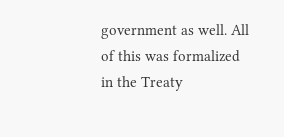government as well. All of this was formalized in the Treaty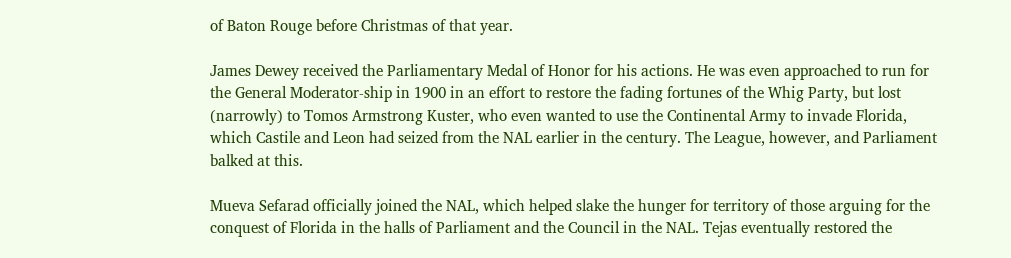of Baton Rouge before Christmas of that year.

James Dewey received the Parliamentary Medal of Honor for his actions. He was even approached to run for the General Moderator-ship in 1900 in an effort to restore the fading fortunes of the Whig Party, but lost (narrowly) to Tomos Armstrong Kuster, who even wanted to use the Continental Army to invade Florida, which Castile and Leon had seized from the NAL earlier in the century. The League, however, and Parliament balked at this.

Mueva Sefarad officially joined the NAL, which helped slake the hunger for territory of those arguing for the conquest of Florida in the halls of Parliament and the Council in the NAL. Tejas eventually restored the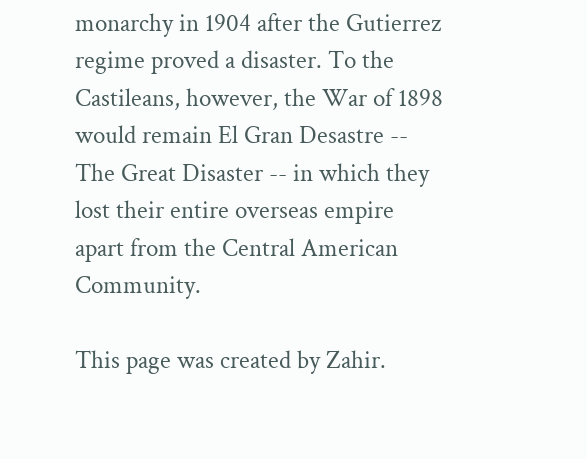monarchy in 1904 after the Gutierrez regime proved a disaster. To the Castileans, however, the War of 1898 would remain El Gran Desastre -- The Great Disaster -- in which they lost their entire overseas empire apart from the Central American Community.

This page was created by Zahir.